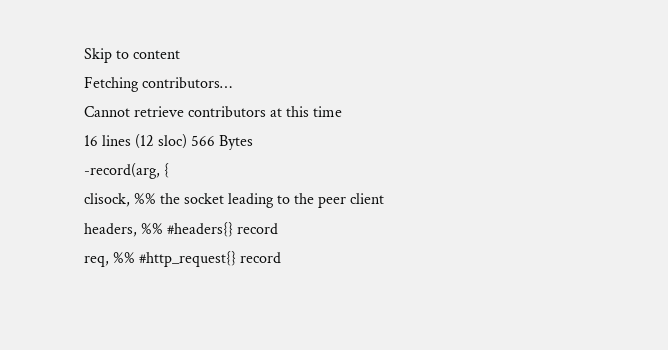Skip to content
Fetching contributors…
Cannot retrieve contributors at this time
16 lines (12 sloc) 566 Bytes
-record(arg, {
clisock, %% the socket leading to the peer client
headers, %% #headers{} record
req, %% #http_request{} record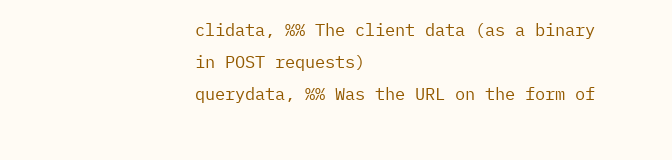clidata, %% The client data (as a binary in POST requests)
querydata, %% Was the URL on the form of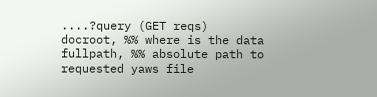....?query (GET reqs)
docroot, %% where is the data
fullpath, %% absolute path to requested yaws file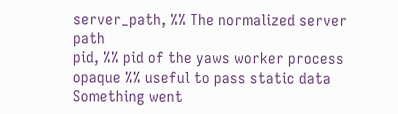server_path, %% The normalized server path
pid, %% pid of the yaws worker process
opaque %% useful to pass static data
Something went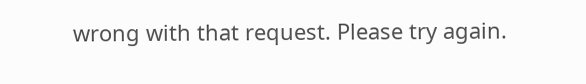wrong with that request. Please try again.